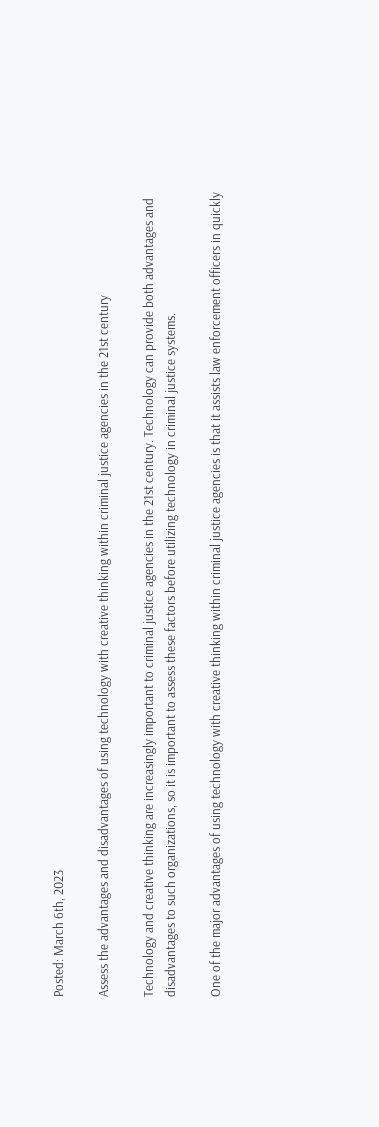Posted: March 6th, 2023

Assess the advantages and disadvantages of using technology with creative thinking within criminal justice agencies in the 21st century

Technology and creative thinking are increasingly important to criminal justice agencies in the 21st century. Technology can provide both advantages and disadvantages to such organizations, so it is important to assess these factors before utilizing technology in criminal justice systems.

One of the major advantages of using technology with creative thinking within criminal justice agencies is that it assists law enforcement officers in quickly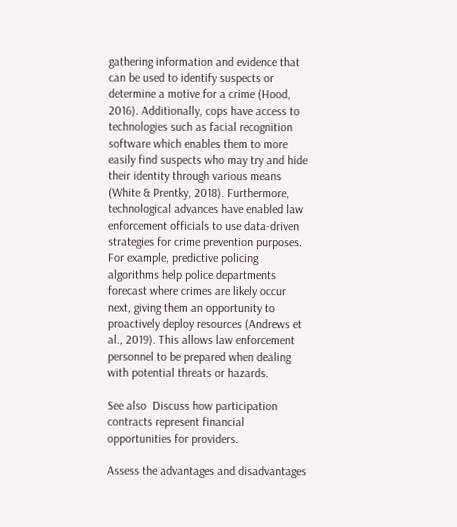gathering information and evidence that can be used to identify suspects or determine a motive for a crime (Hood, 2016). Additionally, cops have access to technologies such as facial recognition software which enables them to more easily find suspects who may try and hide their identity through various means (White & Prentky, 2018). Furthermore, technological advances have enabled law enforcement officials to use data-driven strategies for crime prevention purposes. For example, predictive policing algorithms help police departments forecast where crimes are likely occur next, giving them an opportunity to proactively deploy resources (Andrews et al., 2019). This allows law enforcement personnel to be prepared when dealing with potential threats or hazards.

See also  Discuss how participation contracts represent financial opportunities for providers.

Assess the advantages and disadvantages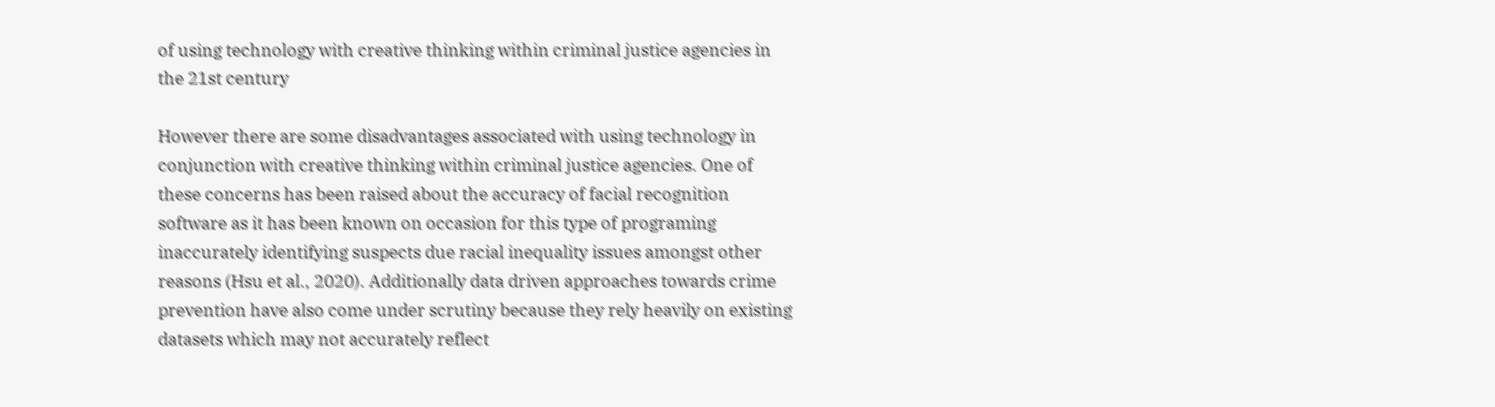of using technology with creative thinking within criminal justice agencies in the 21st century

However there are some disadvantages associated with using technology in conjunction with creative thinking within criminal justice agencies. One of these concerns has been raised about the accuracy of facial recognition software as it has been known on occasion for this type of programing inaccurately identifying suspects due racial inequality issues amongst other reasons (Hsu et al., 2020). Additionally data driven approaches towards crime prevention have also come under scrutiny because they rely heavily on existing datasets which may not accurately reflect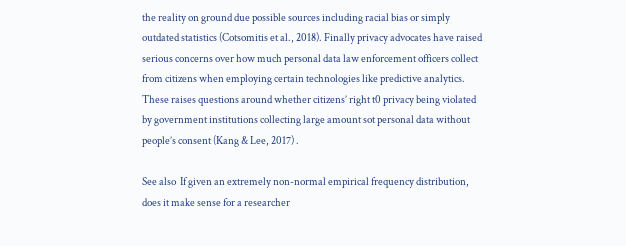the reality on ground due possible sources including racial bias or simply outdated statistics (Cotsomitis et al., 2018). Finally privacy advocates have raised serious concerns over how much personal data law enforcement officers collect from citizens when employing certain technologies like predictive analytics. These raises questions around whether citizens’ right t0 privacy being violated by government institutions collecting large amount sot personal data without people’s consent (Kang & Lee, 2017) .

See also  If given an extremely non-normal empirical frequency distribution, does it make sense for a researcher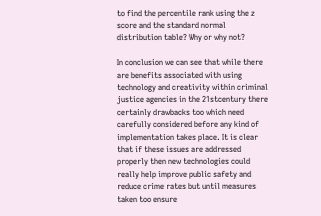to find the percentile rank using the z score and the standard normal distribution table? Why or why not?

In conclusion we can see that while there are benefits associated with using technology and creativity within criminal justice agencies in the 21stcentury there certainly drawbacks too which need carefully considered before any kind of implementation takes place. It is clear that if these issues are addressed properly then new technologies could really help improve public safety and reduce crime rates but until measures taken too ensure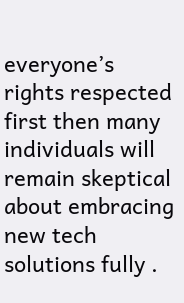everyone’s rights respected first then many individuals will remain skeptical about embracing new tech solutions fully .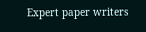Expert paper writers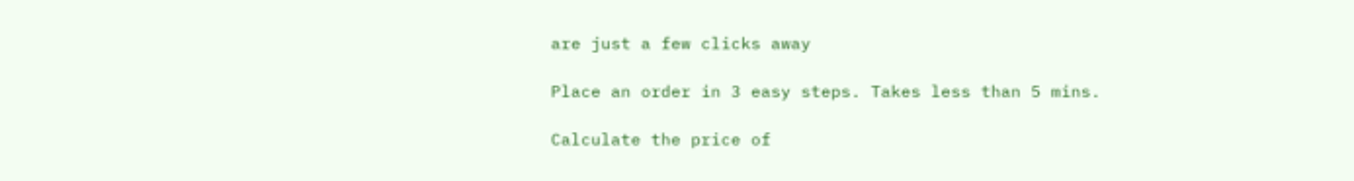are just a few clicks away

Place an order in 3 easy steps. Takes less than 5 mins.

Calculate the price of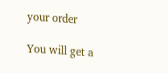your order

You will get a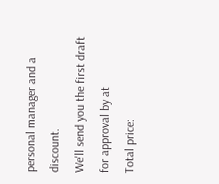personal manager and a discount.
We'll send you the first draft for approval by at
Total price: